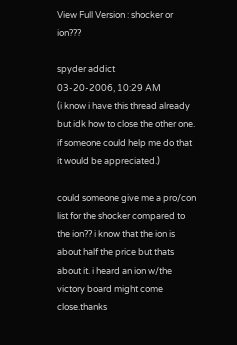View Full Version : shocker or ion???

spyder addict
03-20-2006, 10:29 AM
(i know i have this thread already but idk how to close the other one. if someone could help me do that it would be appreciated.)

could someone give me a pro/con list for the shocker compared to the ion?? i know that the ion is about half the price but thats about it. i heard an ion w/the victory board might come close.thanks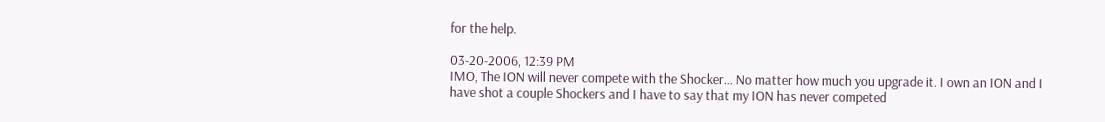for the help.

03-20-2006, 12:39 PM
IMO, The ION will never compete with the Shocker... No matter how much you upgrade it. I own an ION and I have shot a couple Shockers and I have to say that my ION has never competed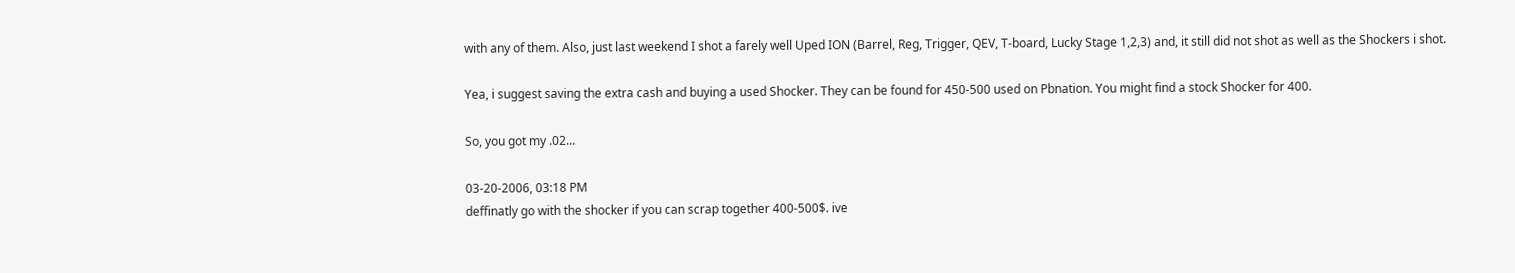with any of them. Also, just last weekend I shot a farely well Uped ION (Barrel, Reg, Trigger, QEV, T-board, Lucky Stage 1,2,3) and, it still did not shot as well as the Shockers i shot.

Yea, i suggest saving the extra cash and buying a used Shocker. They can be found for 450-500 used on Pbnation. You might find a stock Shocker for 400.

So, you got my .02...

03-20-2006, 03:18 PM
deffinatly go with the shocker if you can scrap together 400-500$. ive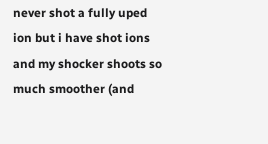never shot a fully uped ion but i have shot ions and my shocker shoots so much smoother (and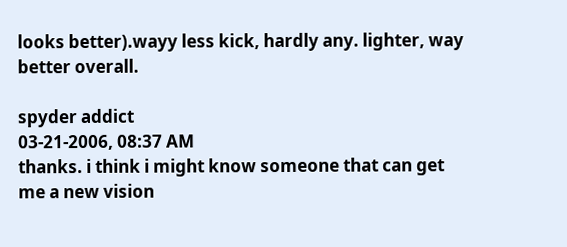looks better).wayy less kick, hardly any. lighter, way better overall.

spyder addict
03-21-2006, 08:37 AM
thanks. i think i might know someone that can get me a new vision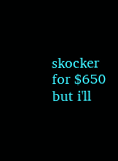skocker for $650 but i'll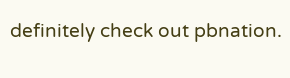definitely check out pbnation.